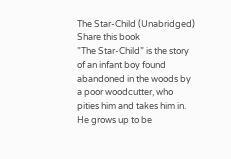The Star-Child (Unabridged)
Share this book
”The Star-Child” is the story of an infant boy found abandoned in the woods by a poor woodcutter, who pities him and takes him in. He grows up to be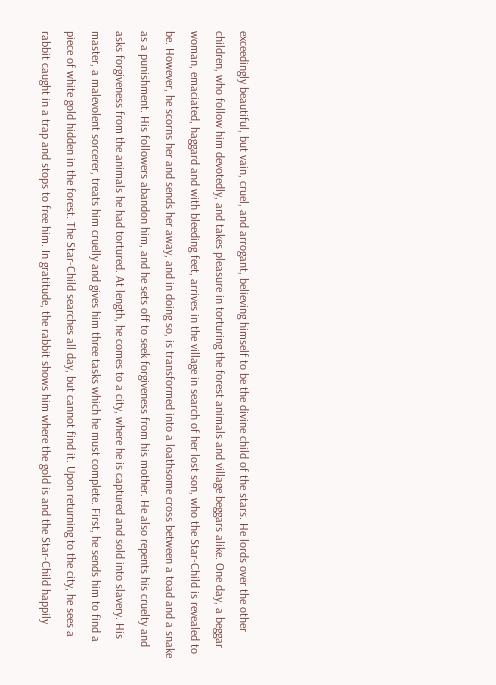exceedingly beautiful, but vain, cruel, and arrogant, believing himself to be the divine child of the stars. He lords over the other children, who follow him devotedly, and takes pleasure in torturing the forest animals and village beggars alike. One day, a beggar woman, emaciated, haggard and with bleeding feet, arrives in the village in search of her lost son, who the Star-Child is revealed to be. However, he scorns her and sends her away, and in doing so, is transformed into a loathsome cross between a toad and a snake as a punishment. His followers abandon him, and he sets off to seek forgiveness from his mother. He also repents his cruelty and asks forgiveness from the animals he had tortured. At length, he comes to a city, where he is captured and sold into slavery. His master, a malevolent sorcerer, treats him cruelly and gives him three tasks which he must complete. First, he sends him to find a piece of white gold hidden in the forest. The Star-Child searches all day, but cannot find it. Upon returning to the city, he sees a rabbit caught in a trap and stops to free him. In gratitude, the rabbit shows him where the gold is and the Star-Child happily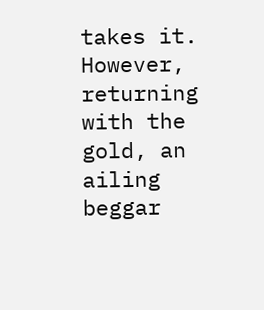takes it. However, returning with the gold, an ailing beggar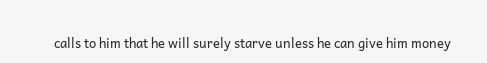calls to him that he will surely starve unless he can give him money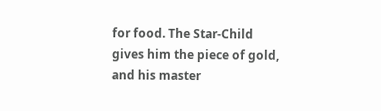for food. The Star-Child gives him the piece of gold, and his master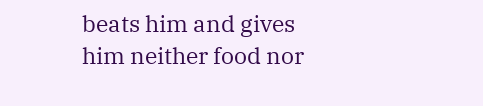beats him and gives him neither food nor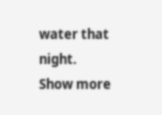water that night.
Show more